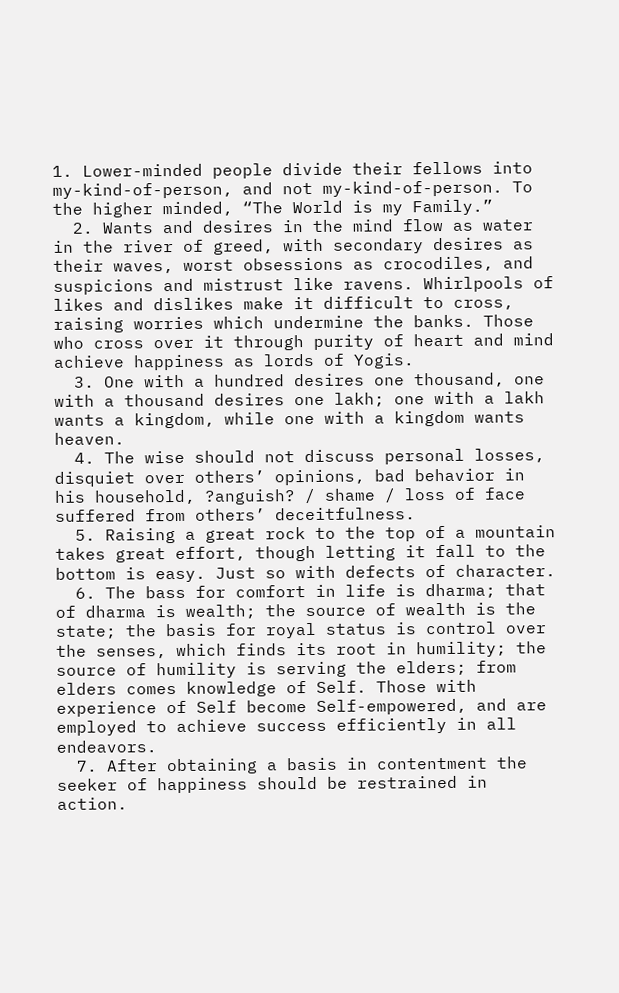1. Lower-minded people divide their fellows into my-kind-of-person, and not my-kind-of-person. To the higher minded, “The World is my Family.”
  2. Wants and desires in the mind flow as water in the river of greed, with secondary desires as their waves, worst obsessions as crocodiles, and suspicions and mistrust like ravens. Whirlpools of likes and dislikes make it difficult to cross, raising worries which undermine the banks. Those who cross over it through purity of heart and mind achieve happiness as lords of Yogis.
  3. One with a hundred desires one thousand, one with a thousand desires one lakh; one with a lakh wants a kingdom, while one with a kingdom wants heaven.
  4. The wise should not discuss personal losses, disquiet over others’ opinions, bad behavior in his household, ?anguish? / shame / loss of face suffered from others’ deceitfulness.
  5. Raising a great rock to the top of a mountain takes great effort, though letting it fall to the bottom is easy. Just so with defects of character.
  6. The bass for comfort in life is dharma; that of dharma is wealth; the source of wealth is the state; the basis for royal status is control over the senses, which finds its root in humility; the source of humility is serving the elders; from elders comes knowledge of Self. Those with experience of Self become Self-empowered, and are employed to achieve success efficiently in all endeavors.
  7. After obtaining a basis in contentment the seeker of happiness should be restrained in action.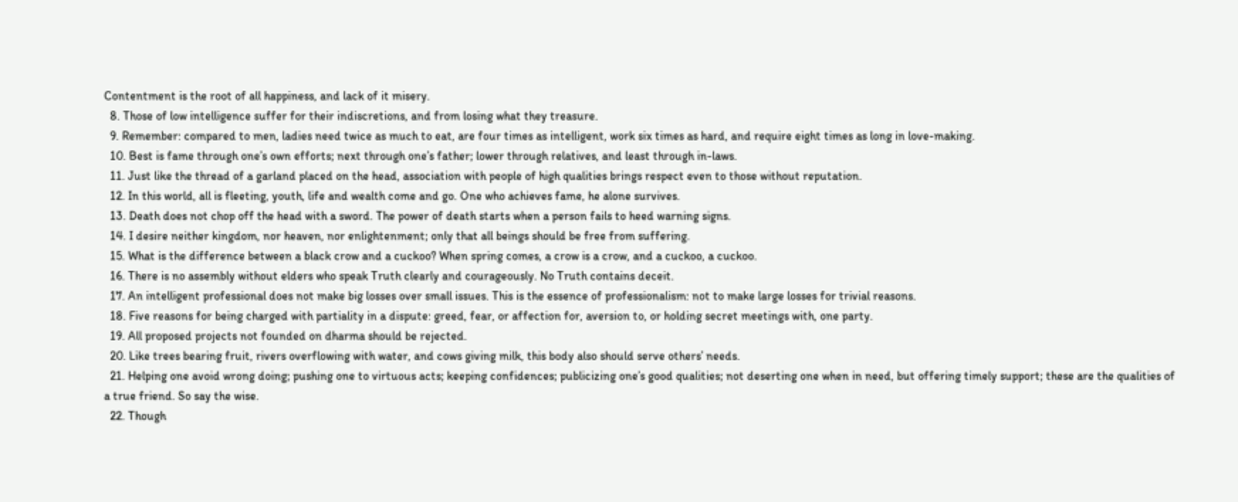Contentment is the root of all happiness, and lack of it misery.
  8. Those of low intelligence suffer for their indiscretions, and from losing what they treasure.
  9. Remember: compared to men, ladies need twice as much to eat, are four times as intelligent, work six times as hard, and require eight times as long in love-making.
  10. Best is fame through one’s own efforts; next through one’s father; lower through relatives, and least through in-laws.
  11. Just like the thread of a garland placed on the head, association with people of high qualities brings respect even to those without reputation.
  12. In this world, all is fleeting, youth, life and wealth come and go. One who achieves fame, he alone survives.
  13. Death does not chop off the head with a sword. The power of death starts when a person fails to heed warning signs.
  14. I desire neither kingdom, nor heaven, nor enlightenment; only that all beings should be free from suffering.
  15. What is the difference between a black crow and a cuckoo? When spring comes, a crow is a crow, and a cuckoo, a cuckoo.
  16. There is no assembly without elders who speak Truth clearly and courageously. No Truth contains deceit.
  17. An intelligent professional does not make big losses over small issues. This is the essence of professionalism: not to make large losses for trivial reasons.
  18. Five reasons for being charged with partiality in a dispute: greed, fear, or affection for, aversion to, or holding secret meetings with, one party.
  19. All proposed projects not founded on dharma should be rejected.
  20. Like trees bearing fruit, rivers overflowing with water, and cows giving milk, this body also should serve others’ needs.
  21. Helping one avoid wrong doing; pushing one to virtuous acts; keeping confidences; publicizing one’s good qualities; not deserting one when in need, but offering timely support; these are the qualities of a true friend. So say the wise.
  22. Though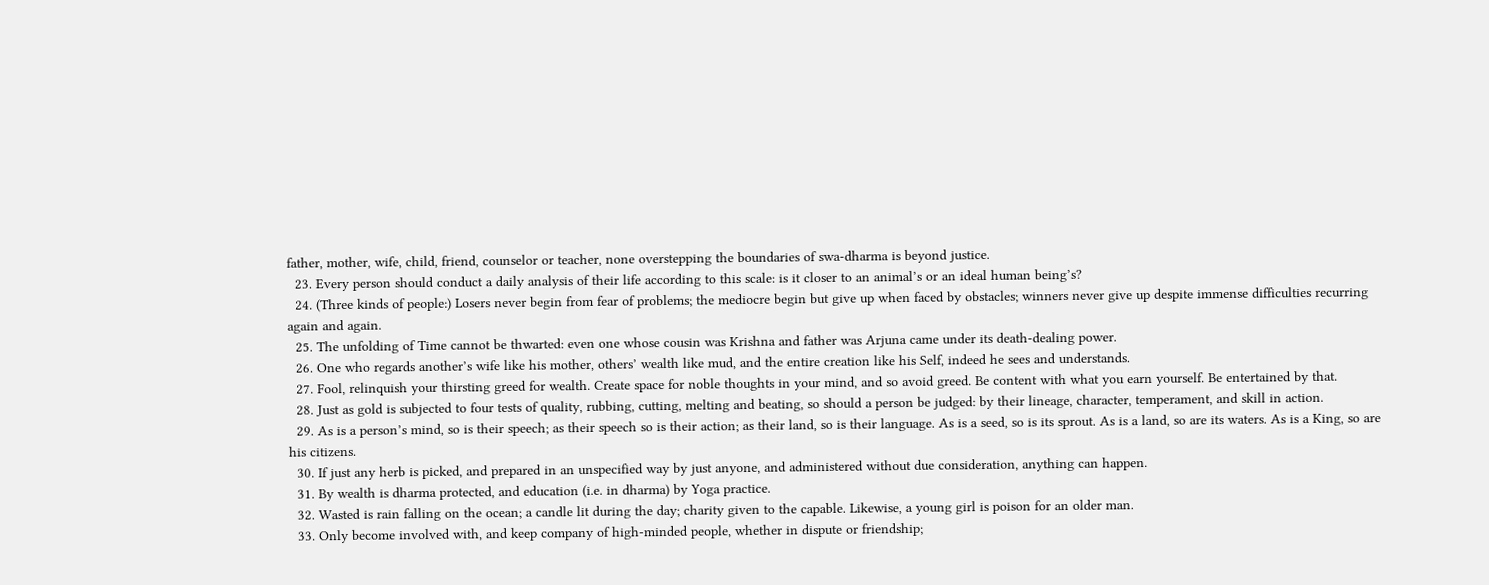father, mother, wife, child, friend, counselor or teacher, none overstepping the boundaries of swa-dharma is beyond justice.
  23. Every person should conduct a daily analysis of their life according to this scale: is it closer to an animal’s or an ideal human being’s?
  24. (Three kinds of people:) Losers never begin from fear of problems; the mediocre begin but give up when faced by obstacles; winners never give up despite immense difficulties recurring again and again.
  25. The unfolding of Time cannot be thwarted: even one whose cousin was Krishna and father was Arjuna came under its death-dealing power.
  26. One who regards another’s wife like his mother, others’ wealth like mud, and the entire creation like his Self, indeed he sees and understands.
  27. Fool, relinquish your thirsting greed for wealth. Create space for noble thoughts in your mind, and so avoid greed. Be content with what you earn yourself. Be entertained by that.
  28. Just as gold is subjected to four tests of quality, rubbing, cutting, melting and beating, so should a person be judged: by their lineage, character, temperament, and skill in action.
  29. As is a person’s mind, so is their speech; as their speech so is their action; as their land, so is their language. As is a seed, so is its sprout. As is a land, so are its waters. As is a King, so are his citizens.
  30. If just any herb is picked, and prepared in an unspecified way by just anyone, and administered without due consideration, anything can happen.
  31. By wealth is dharma protected, and education (i.e. in dharma) by Yoga practice.
  32. Wasted is rain falling on the ocean; a candle lit during the day; charity given to the capable. Likewise, a young girl is poison for an older man.
  33. Only become involved with, and keep company of high-minded people, whether in dispute or friendship;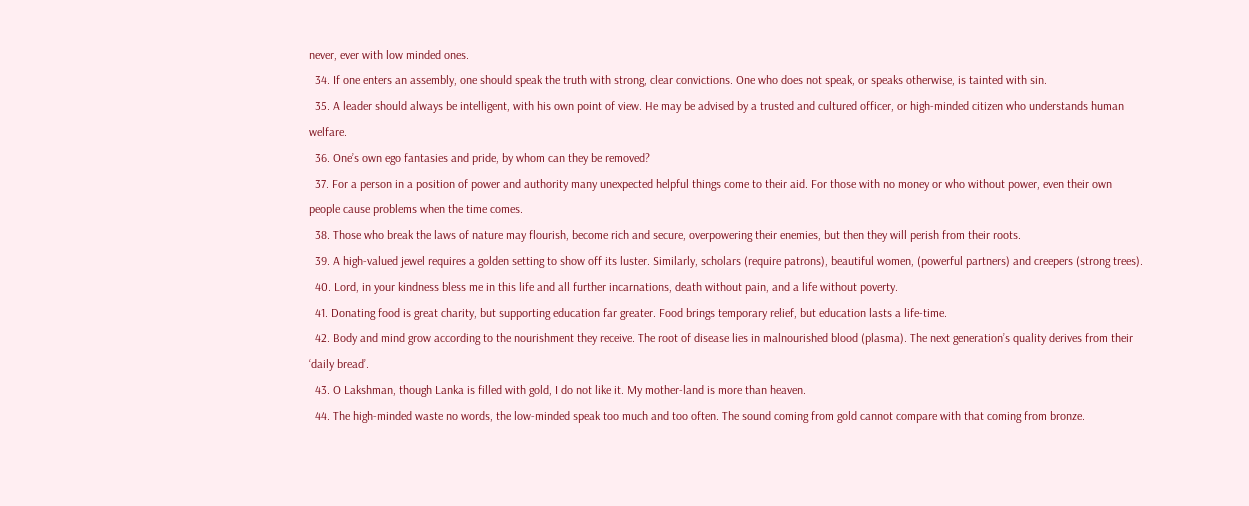never, ever with low minded ones.
  34. If one enters an assembly, one should speak the truth with strong, clear convictions. One who does not speak, or speaks otherwise, is tainted with sin.
  35. A leader should always be intelligent, with his own point of view. He may be advised by a trusted and cultured officer, or high-minded citizen who understands human welfare.
  36. One’s own ego fantasies and pride, by whom can they be removed?
  37. For a person in a position of power and authority many unexpected helpful things come to their aid. For those with no money or who without power, even their own people cause problems when the time comes.
  38. Those who break the laws of nature may flourish, become rich and secure, overpowering their enemies, but then they will perish from their roots.
  39. A high-valued jewel requires a golden setting to show off its luster. Similarly, scholars (require patrons), beautiful women, (powerful partners) and creepers (strong trees).
  40. Lord, in your kindness bless me in this life and all further incarnations, death without pain, and a life without poverty.
  41. Donating food is great charity, but supporting education far greater. Food brings temporary relief, but education lasts a life-time.
  42. Body and mind grow according to the nourishment they receive. The root of disease lies in malnourished blood (plasma). The next generation’s quality derives from their ‘daily bread’.
  43. O Lakshman, though Lanka is filled with gold, I do not like it. My mother-land is more than heaven.
  44. The high-minded waste no words, the low-minded speak too much and too often. The sound coming from gold cannot compare with that coming from bronze.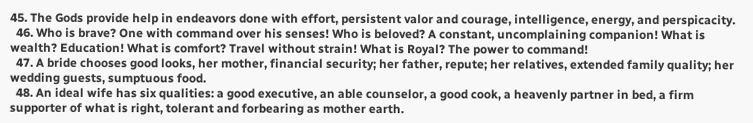45. The Gods provide help in endeavors done with effort, persistent valor and courage, intelligence, energy, and perspicacity.
  46. Who is brave? One with command over his senses! Who is beloved? A constant, uncomplaining companion! What is wealth? Education! What is comfort? Travel without strain! What is Royal? The power to command!
  47. A bride chooses good looks, her mother, financial security; her father, repute; her relatives, extended family quality; her wedding guests, sumptuous food.
  48. An ideal wife has six qualities: a good executive, an able counselor, a good cook, a heavenly partner in bed, a firm supporter of what is right, tolerant and forbearing as mother earth.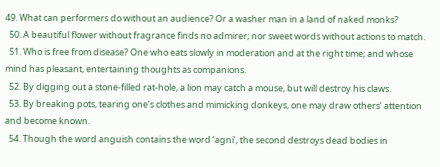49. What can performers do without an audience? Or a washer man in a land of naked monks?
  50. A beautiful flower without fragrance finds no admirer; nor sweet words without actions to match.
  51. Who is free from disease? One who eats slowly in moderation and at the right time; and whose mind has pleasant, entertaining thoughts as companions.
  52. By digging out a stone-filled rat-hole, a lion may catch a mouse, but will destroy his claws.
  53. By breaking pots, tearing one’s clothes and mimicking donkeys, one may draw others’ attention and become known.
  54. Though the word anguish contains the word ‘agni’, the second destroys dead bodies in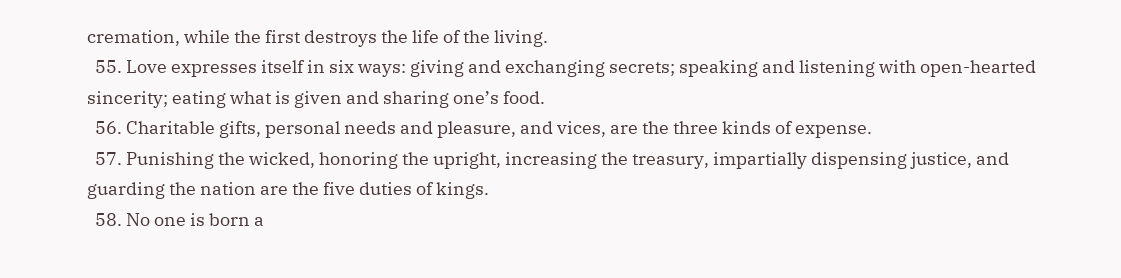cremation, while the first destroys the life of the living.
  55. Love expresses itself in six ways: giving and exchanging secrets; speaking and listening with open-hearted sincerity; eating what is given and sharing one’s food.
  56. Charitable gifts, personal needs and pleasure, and vices, are the three kinds of expense.
  57. Punishing the wicked, honoring the upright, increasing the treasury, impartially dispensing justice, and guarding the nation are the five duties of kings.
  58. No one is born a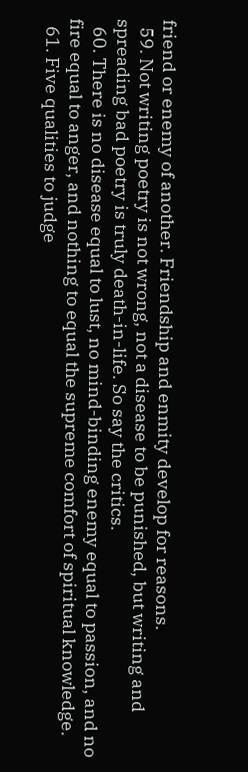friend or enemy of another. Friendship and enmity develop for reasons.
  59. Not writing poetry is not wrong, not a disease to be punished, but writing and spreading bad poetry is truly death-in-life. So say the critics.
  60. There is no disease equal to lust, no mind-binding enemy equal to passion, and no fire equal to anger, and nothing to equal the supreme comfort of spiritual knowledge.
  61. Five qualities to judge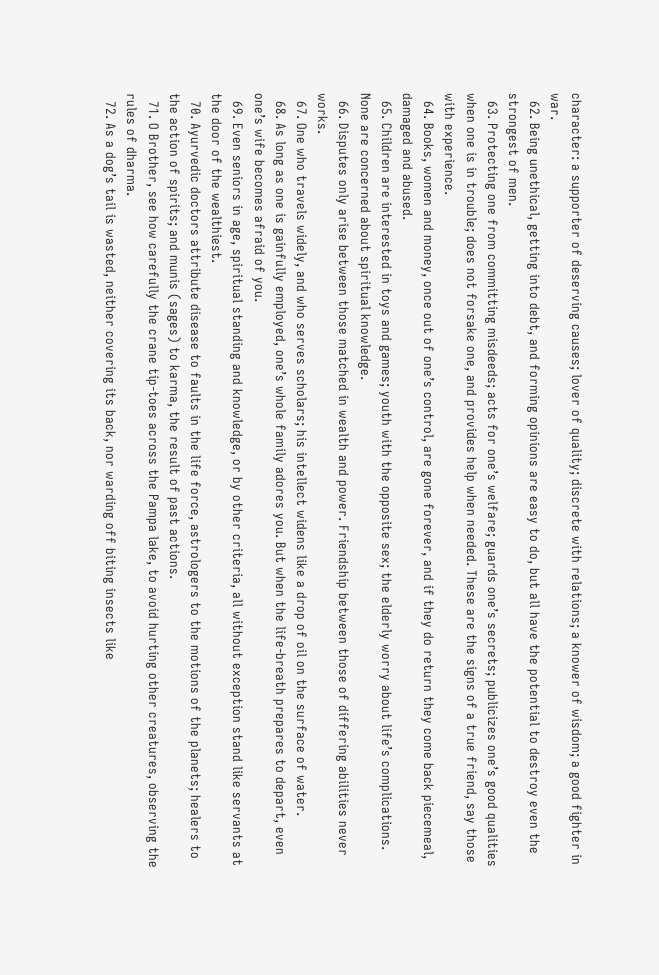character: a supporter of deserving causes; lover of quality; discrete with relations; a knower of wisdom; a good fighter in war.
  62. Being unethical, getting into debt, and forming opinions are easy to do, but all have the potential to destroy even the strongest of men.
  63. Protecting one from committing misdeeds; acts for one’s welfare; guards one’s secrets; publicizes one’s good qualities when one is in trouble; does not forsake one, and provides help when needed. These are the signs of a true friend, say those with experience.
  64. Books, women and money, once out of one’s control, are gone forever, and if they do return they come back piecemeal, damaged and abused.
  65. Children are interested in toys and games; youth with the opposite sex; the elderly worry about life’s complications. None are concerned about spiritual knowledge.
  66. Disputes only arise between those matched in wealth and power. Friendship between those of differing abilities never works.
  67. One who travels widely, and who serves scholars; his intellect widens like a drop of oil on the surface of water.
  68. As long as one is gainfully employed, one’s whole family adores you. But when the life-breath prepares to depart, even one’s wife becomes afraid of you.
  69. Even seniors in age, spiritual standing and knowledge, or by other criteria, all without exception stand like servants at the door of the wealthiest.
  70. Ayurvedic doctors attribute disease to faults in the life force, astrologers to the motions of the planets; healers to the action of spirits; and munis (sages) to karma, the result of past actions.
  71. O Brother, see how carefully the crane tip-toes across the Pampa lake, to avoid hurting other creatures, observing the rules of dharma.
  72. As a dog’s tail is wasted, neither covering its back, nor warding off biting insects like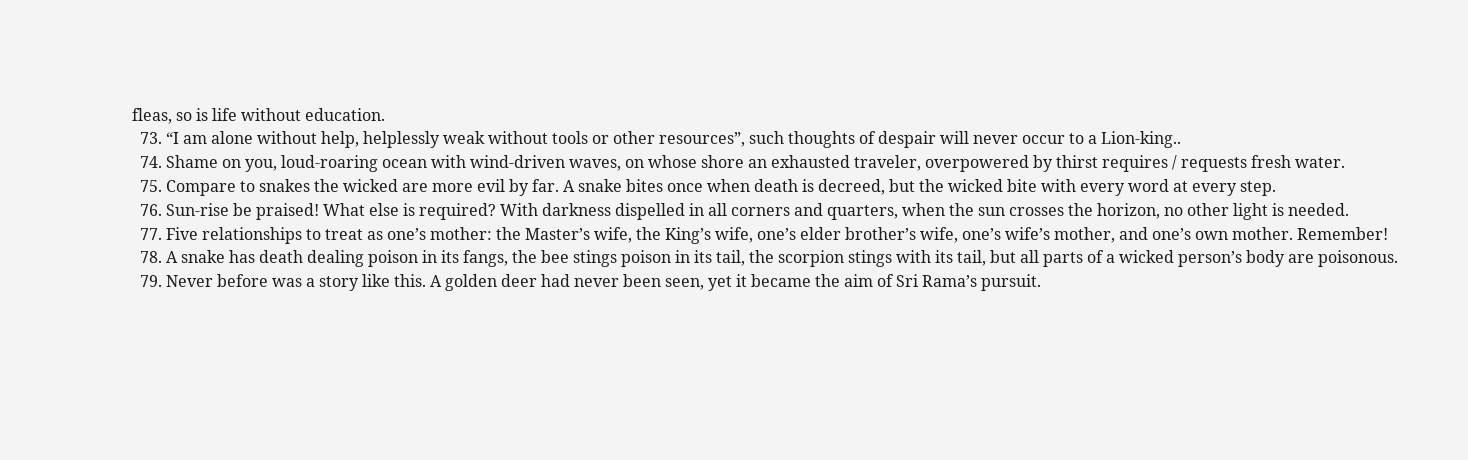fleas, so is life without education.
  73. “I am alone without help, helplessly weak without tools or other resources”, such thoughts of despair will never occur to a Lion-king..
  74. Shame on you, loud-roaring ocean with wind-driven waves, on whose shore an exhausted traveler, overpowered by thirst requires / requests fresh water.
  75. Compare to snakes the wicked are more evil by far. A snake bites once when death is decreed, but the wicked bite with every word at every step.
  76. Sun-rise be praised! What else is required? With darkness dispelled in all corners and quarters, when the sun crosses the horizon, no other light is needed.
  77. Five relationships to treat as one’s mother: the Master’s wife, the King’s wife, one’s elder brother’s wife, one’s wife’s mother, and one’s own mother. Remember!
  78. A snake has death dealing poison in its fangs, the bee stings poison in its tail, the scorpion stings with its tail, but all parts of a wicked person’s body are poisonous.
  79. Never before was a story like this. A golden deer had never been seen, yet it became the aim of Sri Rama’s pursuit.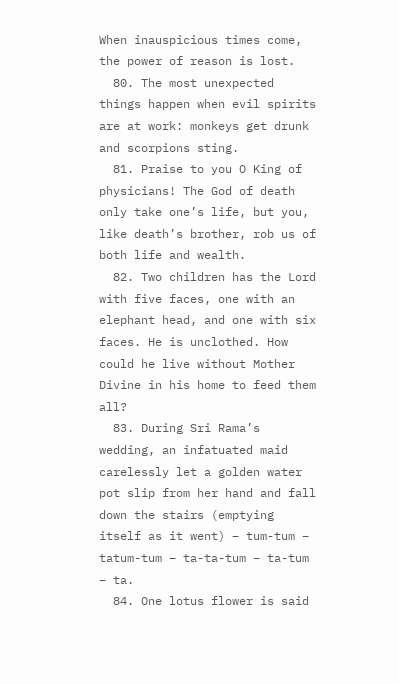When inauspicious times come, the power of reason is lost.
  80. The most unexpected things happen when evil spirits are at work: monkeys get drunk and scorpions sting.
  81. Praise to you O King of physicians! The God of death only take one’s life, but you, like death’s brother, rob us of both life and wealth.
  82. Two children has the Lord with five faces, one with an elephant head, and one with six faces. He is unclothed. How could he live without Mother Divine in his home to feed them all?
  83. During Sri Rama’s wedding, an infatuated maid carelessly let a golden water pot slip from her hand and fall down the stairs (emptying itself as it went) – tum-tum – tatum-tum – ta-ta-tum – ta-tum – ta.
  84. One lotus flower is said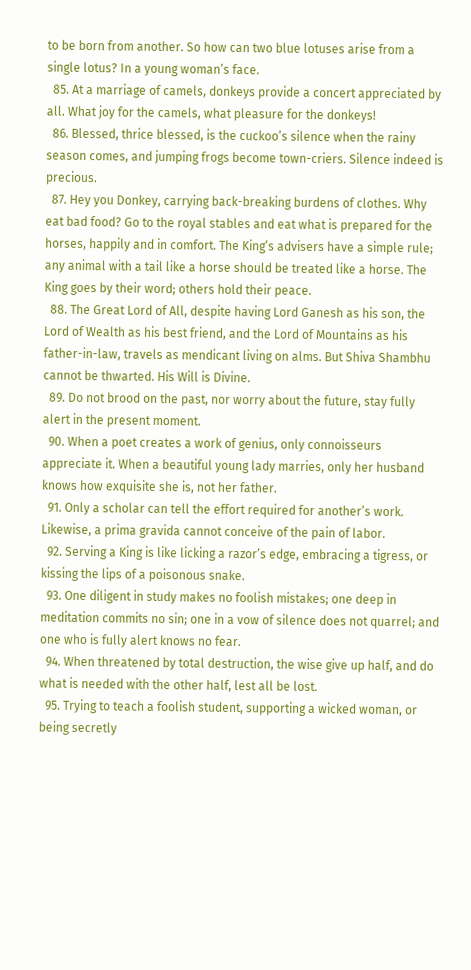to be born from another. So how can two blue lotuses arise from a single lotus? In a young woman’s face.
  85. At a marriage of camels, donkeys provide a concert appreciated by all. What joy for the camels, what pleasure for the donkeys!
  86. Blessed, thrice blessed, is the cuckoo’s silence when the rainy season comes, and jumping frogs become town-criers. Silence indeed is precious.
  87. Hey you Donkey, carrying back-breaking burdens of clothes. Why eat bad food? Go to the royal stables and eat what is prepared for the horses, happily and in comfort. The King’s advisers have a simple rule; any animal with a tail like a horse should be treated like a horse. The King goes by their word; others hold their peace.
  88. The Great Lord of All, despite having Lord Ganesh as his son, the Lord of Wealth as his best friend, and the Lord of Mountains as his father-in-law, travels as mendicant living on alms. But Shiva Shambhu cannot be thwarted. His Will is Divine.
  89. Do not brood on the past, nor worry about the future, stay fully alert in the present moment.
  90. When a poet creates a work of genius, only connoisseurs appreciate it. When a beautiful young lady marries, only her husband knows how exquisite she is, not her father.
  91. Only a scholar can tell the effort required for another’s work. Likewise, a prima gravida cannot conceive of the pain of labor.
  92. Serving a King is like licking a razor’s edge, embracing a tigress, or kissing the lips of a poisonous snake.
  93. One diligent in study makes no foolish mistakes; one deep in meditation commits no sin; one in a vow of silence does not quarrel; and one who is fully alert knows no fear.
  94. When threatened by total destruction, the wise give up half, and do what is needed with the other half, lest all be lost.
  95. Trying to teach a foolish student, supporting a wicked woman, or being secretly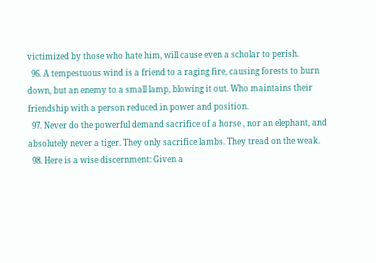victimized by those who hate him, will cause even a scholar to perish.
  96. A tempestuous wind is a friend to a raging fire, causing forests to burn down, but an enemy to a small lamp, blowing it out. Who maintains their friendship with a person reduced in power and position.
  97. Never do the powerful demand sacrifice of a horse , nor an elephant, and absolutely never a tiger. They only sacrifice lambs. They tread on the weak.
  98. Here is a wise discernment: Given a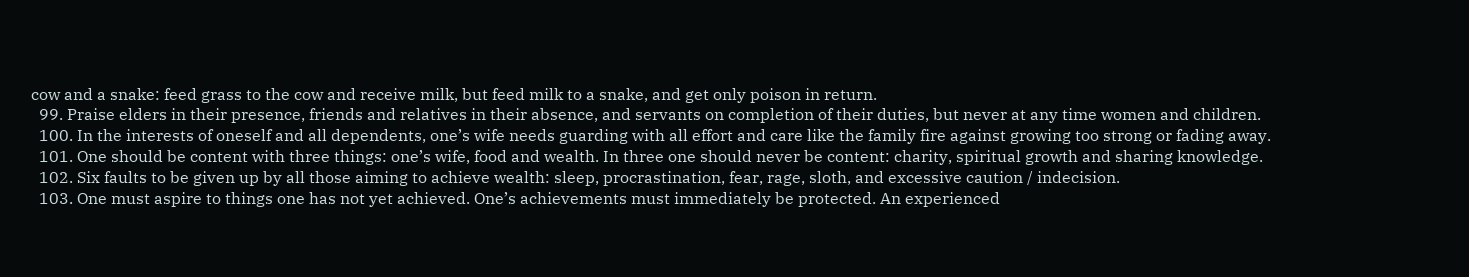cow and a snake: feed grass to the cow and receive milk, but feed milk to a snake, and get only poison in return.
  99. Praise elders in their presence, friends and relatives in their absence, and servants on completion of their duties, but never at any time women and children.
  100. In the interests of oneself and all dependents, one’s wife needs guarding with all effort and care like the family fire against growing too strong or fading away.
  101. One should be content with three things: one’s wife, food and wealth. In three one should never be content: charity, spiritual growth and sharing knowledge.
  102. Six faults to be given up by all those aiming to achieve wealth: sleep, procrastination, fear, rage, sloth, and excessive caution / indecision.
  103. One must aspire to things one has not yet achieved. One’s achievements must immediately be protected. An experienced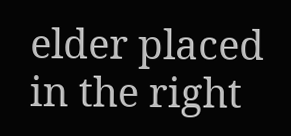elder placed in the right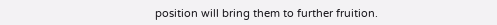position will bring them to further fruition.